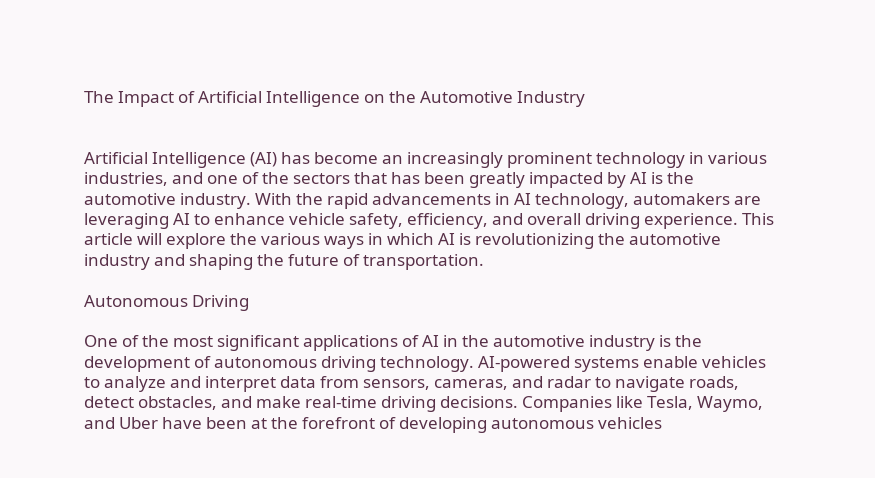The Impact of Artificial Intelligence on the Automotive Industry


Artificial Intelligence (AI) has become an increasingly prominent technology in various industries, and one of the sectors that has been greatly impacted by AI is the automotive industry. With the rapid advancements in AI technology, automakers are leveraging AI to enhance vehicle safety, efficiency, and overall driving experience. This article will explore the various ways in which AI is revolutionizing the automotive industry and shaping the future of transportation.

Autonomous Driving

One of the most significant applications of AI in the automotive industry is the development of autonomous driving technology. AI-powered systems enable vehicles to analyze and interpret data from sensors, cameras, and radar to navigate roads, detect obstacles, and make real-time driving decisions. Companies like Tesla, Waymo, and Uber have been at the forefront of developing autonomous vehicles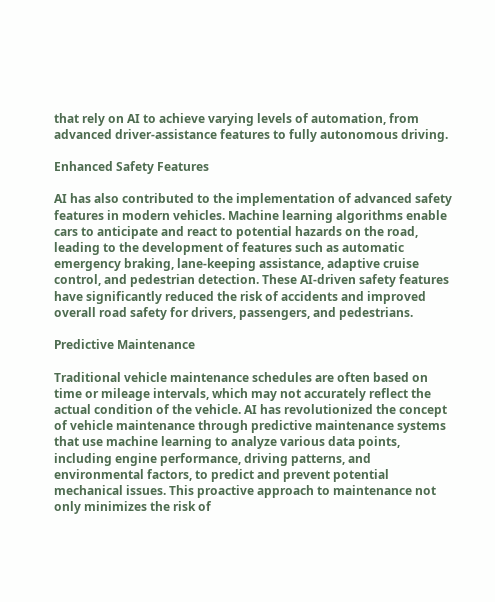that rely on AI to achieve varying levels of automation, from advanced driver-assistance features to fully autonomous driving.

Enhanced Safety Features

AI has also contributed to the implementation of advanced safety features in modern vehicles. Machine learning algorithms enable cars to anticipate and react to potential hazards on the road, leading to the development of features such as automatic emergency braking, lane-keeping assistance, adaptive cruise control, and pedestrian detection. These AI-driven safety features have significantly reduced the risk of accidents and improved overall road safety for drivers, passengers, and pedestrians.

Predictive Maintenance

Traditional vehicle maintenance schedules are often based on time or mileage intervals, which may not accurately reflect the actual condition of the vehicle. AI has revolutionized the concept of vehicle maintenance through predictive maintenance systems that use machine learning to analyze various data points, including engine performance, driving patterns, and environmental factors, to predict and prevent potential mechanical issues. This proactive approach to maintenance not only minimizes the risk of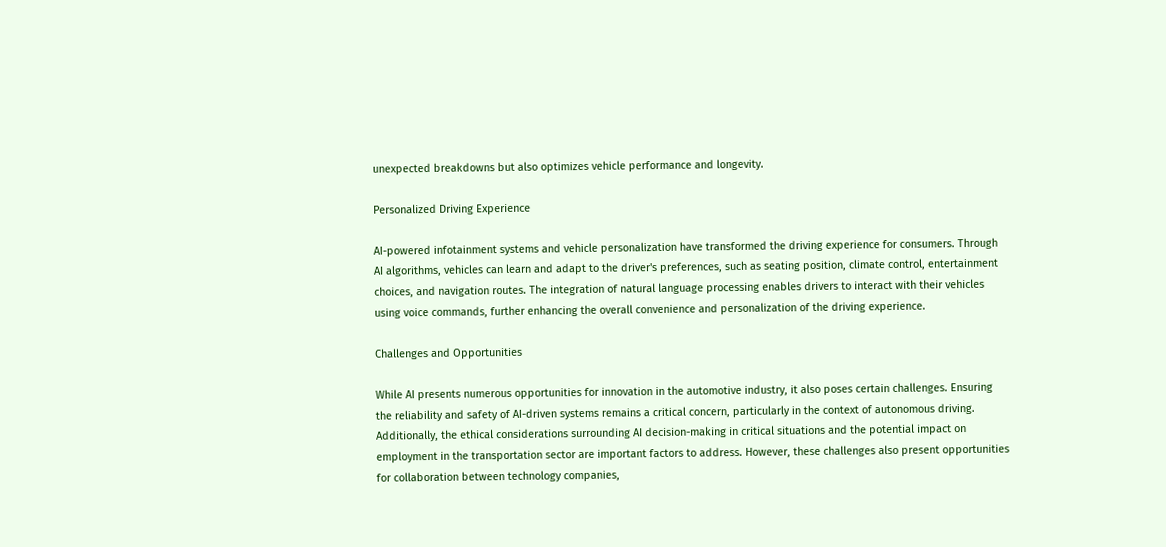unexpected breakdowns but also optimizes vehicle performance and longevity.

Personalized Driving Experience

AI-powered infotainment systems and vehicle personalization have transformed the driving experience for consumers. Through AI algorithms, vehicles can learn and adapt to the driver's preferences, such as seating position, climate control, entertainment choices, and navigation routes. The integration of natural language processing enables drivers to interact with their vehicles using voice commands, further enhancing the overall convenience and personalization of the driving experience.

Challenges and Opportunities

While AI presents numerous opportunities for innovation in the automotive industry, it also poses certain challenges. Ensuring the reliability and safety of AI-driven systems remains a critical concern, particularly in the context of autonomous driving. Additionally, the ethical considerations surrounding AI decision-making in critical situations and the potential impact on employment in the transportation sector are important factors to address. However, these challenges also present opportunities for collaboration between technology companies,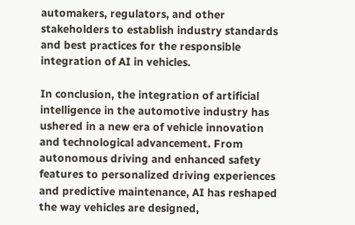automakers, regulators, and other stakeholders to establish industry standards and best practices for the responsible integration of AI in vehicles.

In conclusion, the integration of artificial intelligence in the automotive industry has ushered in a new era of vehicle innovation and technological advancement. From autonomous driving and enhanced safety features to personalized driving experiences and predictive maintenance, AI has reshaped the way vehicles are designed,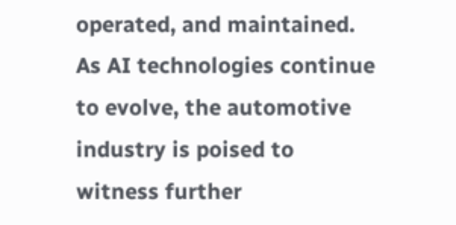operated, and maintained. As AI technologies continue to evolve, the automotive industry is poised to witness further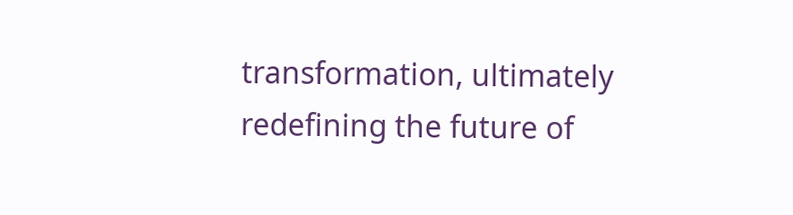transformation, ultimately redefining the future of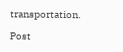transportation.

Post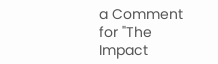a Comment for "The Impact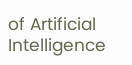of Artificial Intelligence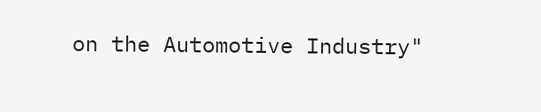on the Automotive Industry"